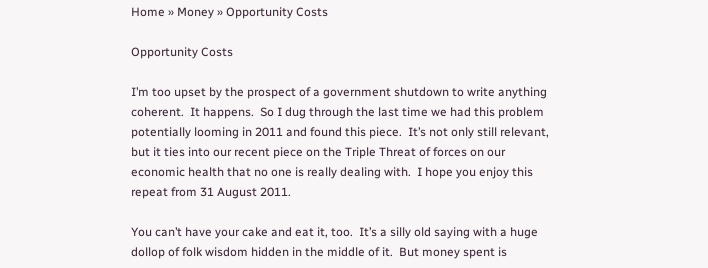Home » Money » Opportunity Costs

Opportunity Costs

I’m too upset by the prospect of a government shutdown to write anything coherent.  It happens.  So I dug through the last time we had this problem potentially looming in 2011 and found this piece.  It’s not only still relevant, but it ties into our recent piece on the Triple Threat of forces on our economic health that no one is really dealing with.  I hope you enjoy this repeat from 31 August 2011.

You can’t have your cake and eat it, too.  It’s a silly old saying with a huge dollop of folk wisdom hidden in the middle of it.  But money spent is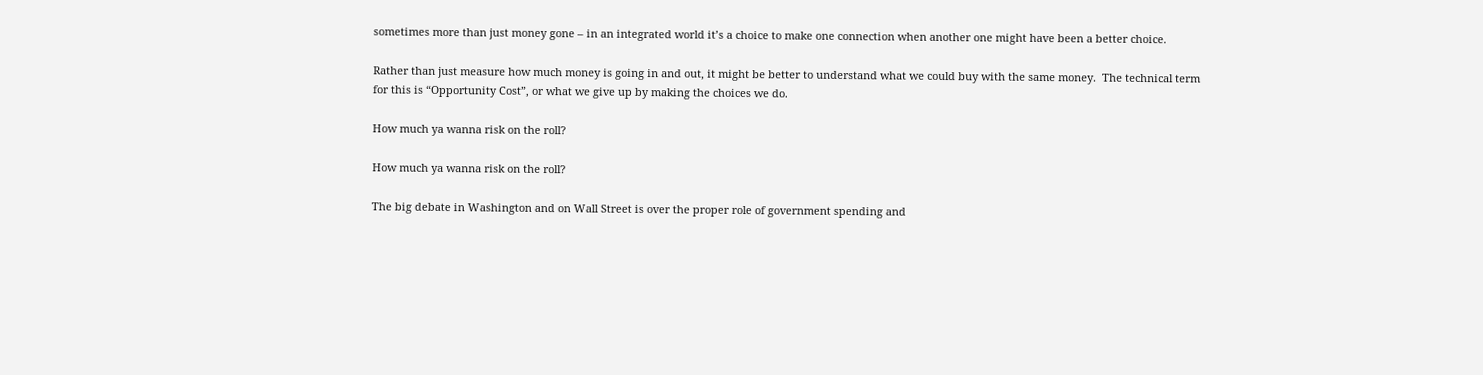sometimes more than just money gone – in an integrated world it’s a choice to make one connection when another one might have been a better choice.

Rather than just measure how much money is going in and out, it might be better to understand what we could buy with the same money.  The technical term for this is “Opportunity Cost”, or what we give up by making the choices we do.

How much ya wanna risk on the roll?

How much ya wanna risk on the roll?

The big debate in Washington and on Wall Street is over the proper role of government spending and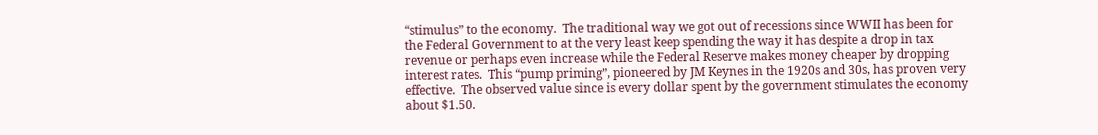“stimulus” to the economy.  The traditional way we got out of recessions since WWII has been for the Federal Government to at the very least keep spending the way it has despite a drop in tax revenue or perhaps even increase while the Federal Reserve makes money cheaper by dropping interest rates.  This “pump priming”, pioneered by JM Keynes in the 1920s and 30s, has proven very effective.  The observed value since is every dollar spent by the government stimulates the economy about $1.50.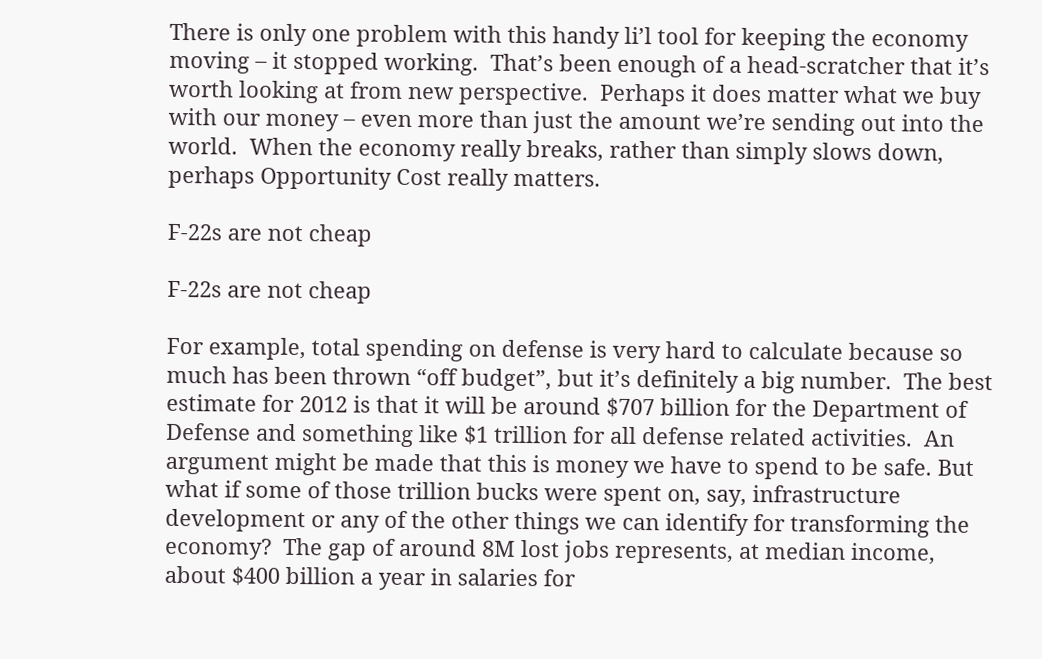There is only one problem with this handy li’l tool for keeping the economy moving – it stopped working.  That’s been enough of a head-scratcher that it’s worth looking at from new perspective.  Perhaps it does matter what we buy with our money – even more than just the amount we’re sending out into the world.  When the economy really breaks, rather than simply slows down, perhaps Opportunity Cost really matters.

F-22s are not cheap

F-22s are not cheap

For example, total spending on defense is very hard to calculate because so much has been thrown “off budget”, but it’s definitely a big number.  The best estimate for 2012 is that it will be around $707 billion for the Department of Defense and something like $1 trillion for all defense related activities.  An argument might be made that this is money we have to spend to be safe. But what if some of those trillion bucks were spent on, say, infrastructure development or any of the other things we can identify for transforming the economy?  The gap of around 8M lost jobs represents, at median income, about $400 billion a year in salaries for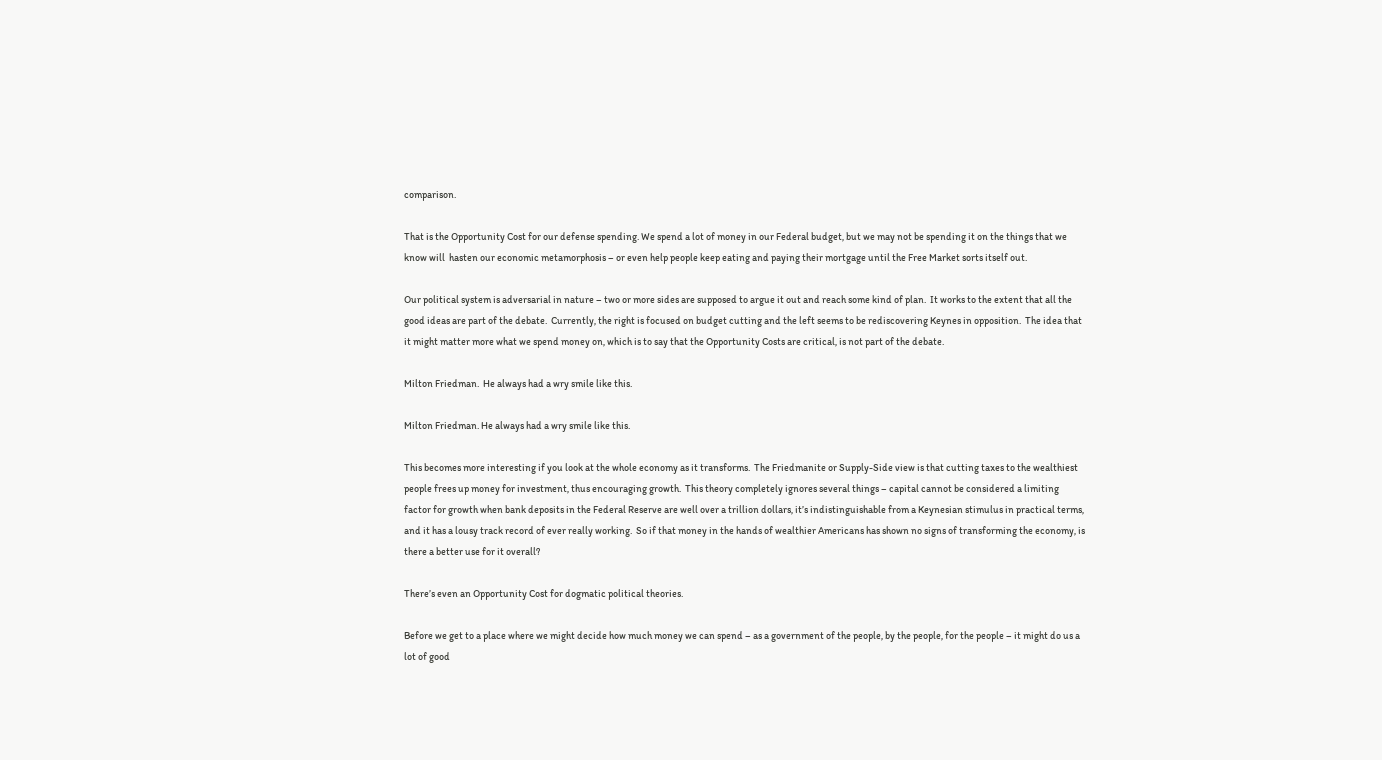comparison.

That is the Opportunity Cost for our defense spending. We spend a lot of money in our Federal budget, but we may not be spending it on the things that we know will  hasten our economic metamorphosis – or even help people keep eating and paying their mortgage until the Free Market sorts itself out.

Our political system is adversarial in nature – two or more sides are supposed to argue it out and reach some kind of plan.  It works to the extent that all the good ideas are part of the debate.  Currently, the right is focused on budget cutting and the left seems to be rediscovering Keynes in opposition.  The idea that it might matter more what we spend money on, which is to say that the Opportunity Costs are critical, is not part of the debate.

Milton Friedman.  He always had a wry smile like this.

Milton Friedman. He always had a wry smile like this.

This becomes more interesting if you look at the whole economy as it transforms.  The Friedmanite or Supply-Side view is that cutting taxes to the wealthiest people frees up money for investment, thus encouraging growth.  This theory completely ignores several things – capital cannot be considered a limiting factor for growth when bank deposits in the Federal Reserve are well over a trillion dollars, it’s indistinguishable from a Keynesian stimulus in practical terms, and it has a lousy track record of ever really working.  So if that money in the hands of wealthier Americans has shown no signs of transforming the economy, is there a better use for it overall?

There’s even an Opportunity Cost for dogmatic political theories.

Before we get to a place where we might decide how much money we can spend – as a government of the people, by the people, for the people – it might do us a lot of good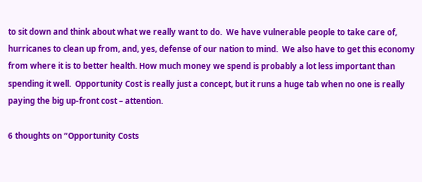to sit down and think about what we really want to do.  We have vulnerable people to take care of, hurricanes to clean up from, and, yes, defense of our nation to mind.  We also have to get this economy from where it is to better health. How much money we spend is probably a lot less important than spending it well.  Opportunity Cost is really just a concept, but it runs a huge tab when no one is really paying the big up-front cost – attention.

6 thoughts on “Opportunity Costs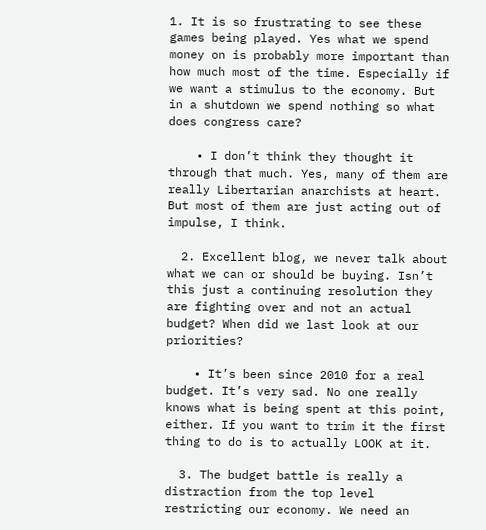1. It is so frustrating to see these games being played. Yes what we spend money on is probably more important than how much most of the time. Especially if we want a stimulus to the economy. But in a shutdown we spend nothing so what does congress care?

    • I don’t think they thought it through that much. Yes, many of them are really Libertarian anarchists at heart. But most of them are just acting out of impulse, I think.

  2. Excellent blog, we never talk about what we can or should be buying. Isn’t this just a continuing resolution they are fighting over and not an actual budget? When did we last look at our priorities?

    • It’s been since 2010 for a real budget. It’s very sad. No one really knows what is being spent at this point, either. If you want to trim it the first thing to do is to actually LOOK at it.

  3. The budget battle is really a distraction from the top level restricting our economy. We need an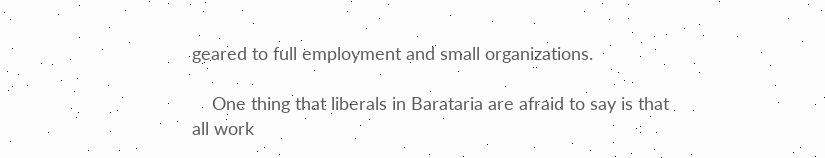geared to full employment and small organizations.

    One thing that liberals in Barataria are afraid to say is that all work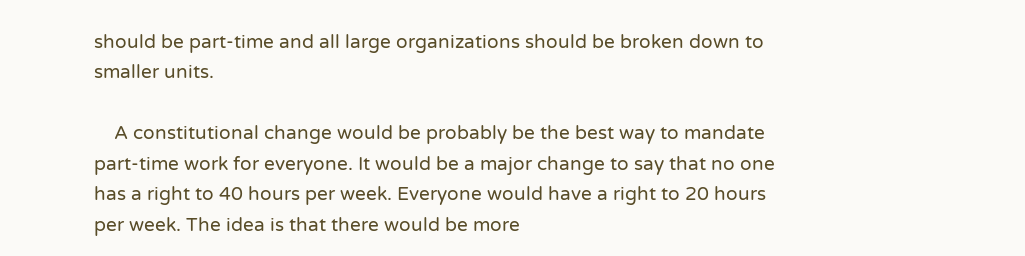should be part-time and all large organizations should be broken down to smaller units.

    A constitutional change would be probably be the best way to mandate part-time work for everyone. It would be a major change to say that no one has a right to 40 hours per week. Everyone would have a right to 20 hours per week. The idea is that there would be more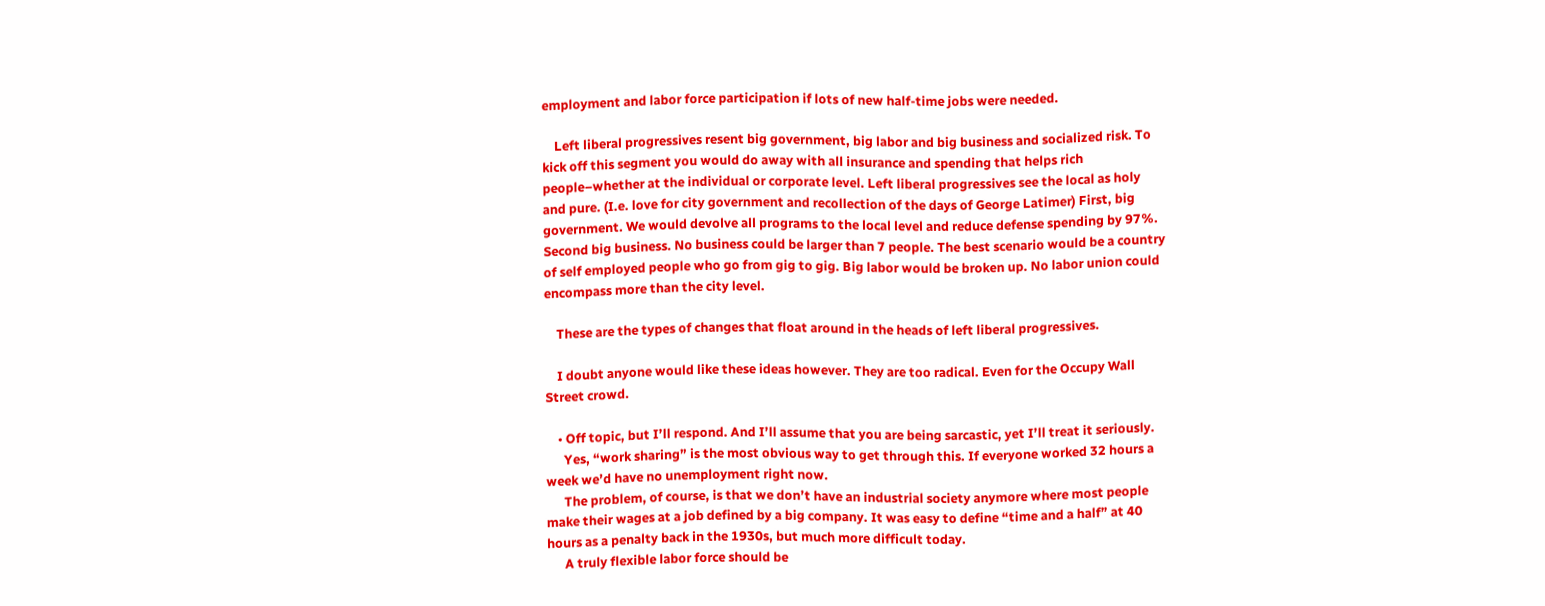employment and labor force participation if lots of new half-time jobs were needed.

    Left liberal progressives resent big government, big labor and big business and socialized risk. To kick off this segment you would do away with all insurance and spending that helps rich people–whether at the individual or corporate level. Left liberal progressives see the local as holy and pure. (I.e. love for city government and recollection of the days of George Latimer) First, big government. We would devolve all programs to the local level and reduce defense spending by 97%. Second big business. No business could be larger than 7 people. The best scenario would be a country of self employed people who go from gig to gig. Big labor would be broken up. No labor union could encompass more than the city level.

    These are the types of changes that float around in the heads of left liberal progressives.

    I doubt anyone would like these ideas however. They are too radical. Even for the Occupy Wall Street crowd.

    • Off topic, but I’ll respond. And I’ll assume that you are being sarcastic, yet I’ll treat it seriously.
      Yes, “work sharing” is the most obvious way to get through this. If everyone worked 32 hours a week we’d have no unemployment right now.
      The problem, of course, is that we don’t have an industrial society anymore where most people make their wages at a job defined by a big company. It was easy to define “time and a half” at 40 hours as a penalty back in the 1930s, but much more difficult today.
      A truly flexible labor force should be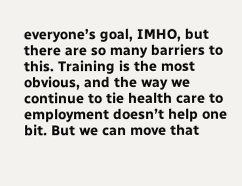everyone’s goal, IMHO, but there are so many barriers to this. Training is the most obvious, and the way we continue to tie health care to employment doesn’t help one bit. But we can move that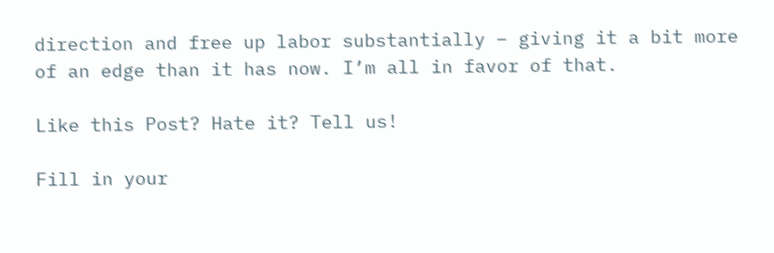direction and free up labor substantially – giving it a bit more of an edge than it has now. I’m all in favor of that.

Like this Post? Hate it? Tell us!

Fill in your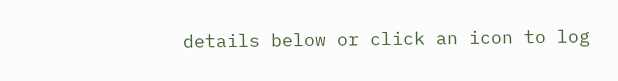details below or click an icon to log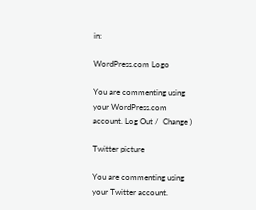in:

WordPress.com Logo

You are commenting using your WordPress.com account. Log Out /  Change )

Twitter picture

You are commenting using your Twitter account.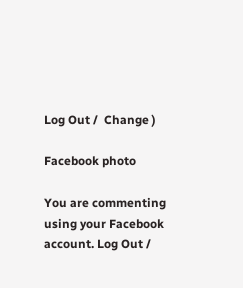Log Out /  Change )

Facebook photo

You are commenting using your Facebook account. Log Out /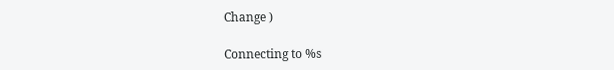Change )

Connecting to %s